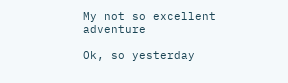My not so excellent adventure

Ok, so yesterday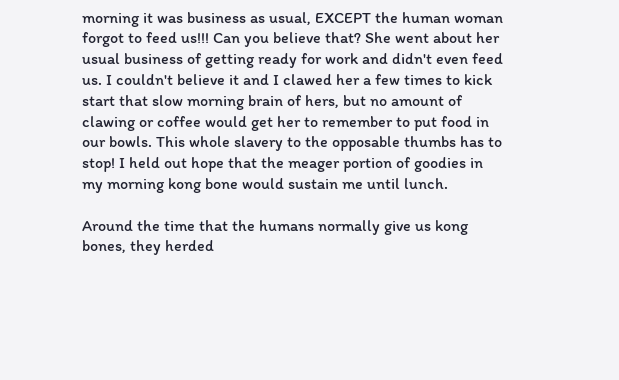morning it was business as usual, EXCEPT the human woman forgot to feed us!!! Can you believe that? She went about her usual business of getting ready for work and didn't even feed us. I couldn't believe it and I clawed her a few times to kick start that slow morning brain of hers, but no amount of clawing or coffee would get her to remember to put food in our bowls. This whole slavery to the opposable thumbs has to stop! I held out hope that the meager portion of goodies in my morning kong bone would sustain me until lunch.

Around the time that the humans normally give us kong bones, they herded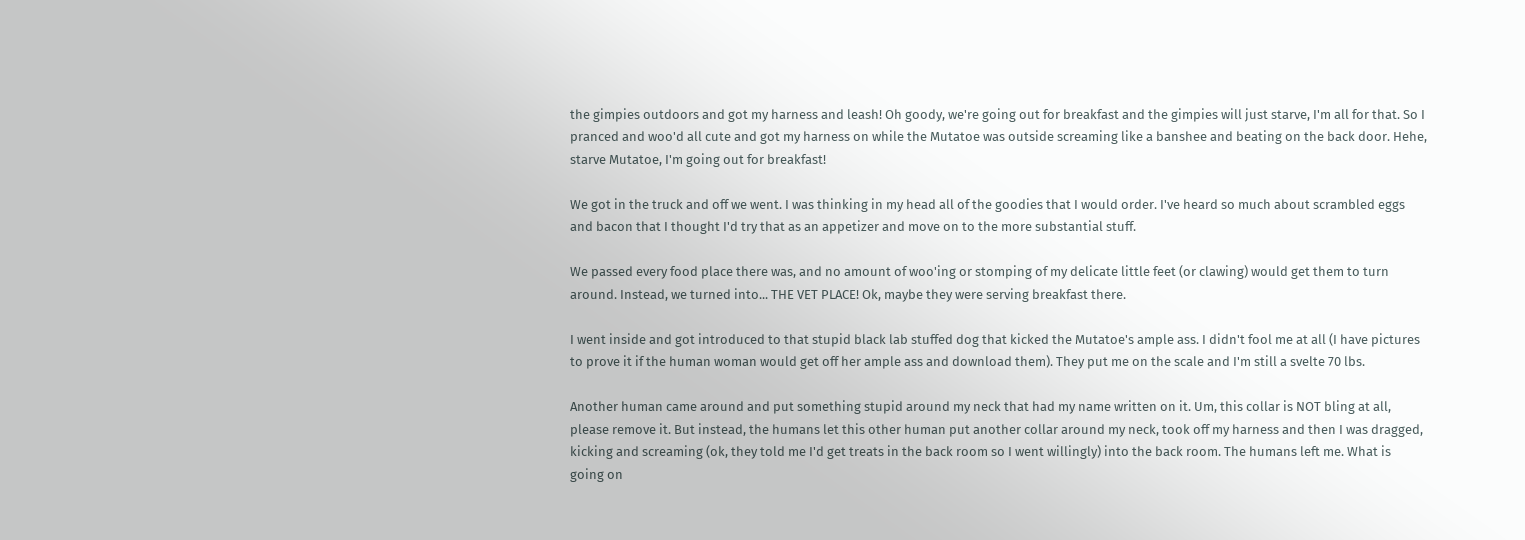the gimpies outdoors and got my harness and leash! Oh goody, we're going out for breakfast and the gimpies will just starve, I'm all for that. So I pranced and woo'd all cute and got my harness on while the Mutatoe was outside screaming like a banshee and beating on the back door. Hehe, starve Mutatoe, I'm going out for breakfast!

We got in the truck and off we went. I was thinking in my head all of the goodies that I would order. I've heard so much about scrambled eggs and bacon that I thought I'd try that as an appetizer and move on to the more substantial stuff.

We passed every food place there was, and no amount of woo'ing or stomping of my delicate little feet (or clawing) would get them to turn around. Instead, we turned into... THE VET PLACE! Ok, maybe they were serving breakfast there.

I went inside and got introduced to that stupid black lab stuffed dog that kicked the Mutatoe's ample ass. I didn't fool me at all (I have pictures to prove it if the human woman would get off her ample ass and download them). They put me on the scale and I'm still a svelte 70 lbs.

Another human came around and put something stupid around my neck that had my name written on it. Um, this collar is NOT bling at all, please remove it. But instead, the humans let this other human put another collar around my neck, took off my harness and then I was dragged, kicking and screaming (ok, they told me I'd get treats in the back room so I went willingly) into the back room. The humans left me. What is going on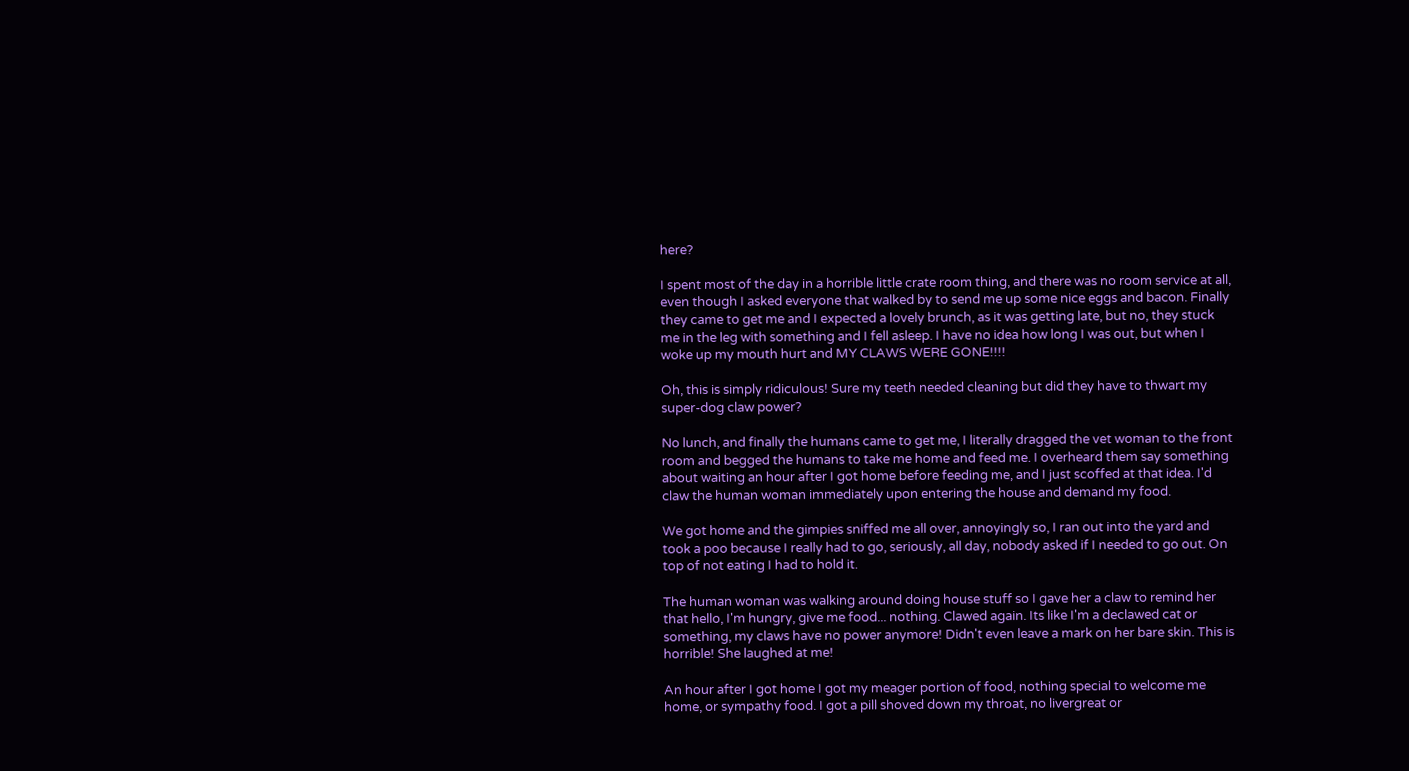here?

I spent most of the day in a horrible little crate room thing, and there was no room service at all, even though I asked everyone that walked by to send me up some nice eggs and bacon. Finally they came to get me and I expected a lovely brunch, as it was getting late, but no, they stuck me in the leg with something and I fell asleep. I have no idea how long I was out, but when I woke up my mouth hurt and MY CLAWS WERE GONE!!!!

Oh, this is simply ridiculous! Sure my teeth needed cleaning but did they have to thwart my super-dog claw power?

No lunch, and finally the humans came to get me, I literally dragged the vet woman to the front room and begged the humans to take me home and feed me. I overheard them say something about waiting an hour after I got home before feeding me, and I just scoffed at that idea. I'd claw the human woman immediately upon entering the house and demand my food.

We got home and the gimpies sniffed me all over, annoyingly so, I ran out into the yard and took a poo because I really had to go, seriously, all day, nobody asked if I needed to go out. On top of not eating I had to hold it.

The human woman was walking around doing house stuff so I gave her a claw to remind her that hello, I'm hungry, give me food... nothing. Clawed again. Its like I'm a declawed cat or something, my claws have no power anymore! Didn't even leave a mark on her bare skin. This is horrible! She laughed at me!

An hour after I got home I got my meager portion of food, nothing special to welcome me home, or sympathy food. I got a pill shoved down my throat, no livergreat or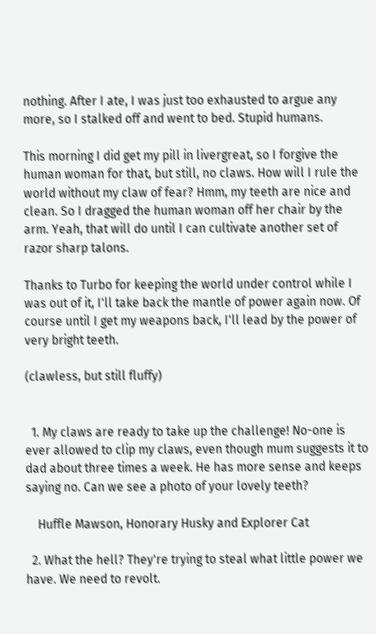nothing. After I ate, I was just too exhausted to argue any more, so I stalked off and went to bed. Stupid humans.

This morning I did get my pill in livergreat, so I forgive the human woman for that, but still, no claws. How will I rule the world without my claw of fear? Hmm, my teeth are nice and clean. So I dragged the human woman off her chair by the arm. Yeah, that will do until I can cultivate another set of razor sharp talons.

Thanks to Turbo for keeping the world under control while I was out of it, I'll take back the mantle of power again now. Of course until I get my weapons back, I'll lead by the power of very bright teeth.

(clawless, but still fluffy)


  1. My claws are ready to take up the challenge! No-one is ever allowed to clip my claws, even though mum suggests it to dad about three times a week. He has more sense and keeps saying no. Can we see a photo of your lovely teeth?

    Huffle Mawson, Honorary Husky and Explorer Cat

  2. What the hell? They're trying to steal what little power we have. We need to revolt.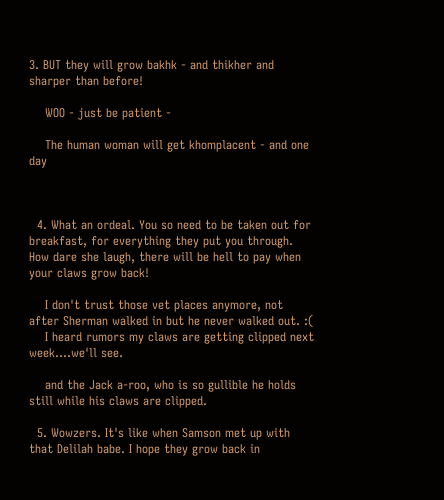3. BUT they will grow bakhk - and thikher and sharper than before!

    WOO - just be patient -

    The human woman will get khomplacent - and one day



  4. What an ordeal. You so need to be taken out for breakfast, for everything they put you through. How dare she laugh, there will be hell to pay when your claws grow back!

    I don't trust those vet places anymore, not after Sherman walked in but he never walked out. :(
    I heard rumors my claws are getting clipped next week....we'll see.

    and the Jack a-roo, who is so gullible he holds still while his claws are clipped.

  5. Wowzers. It's like when Samson met up with that Delilah babe. I hope they grow back in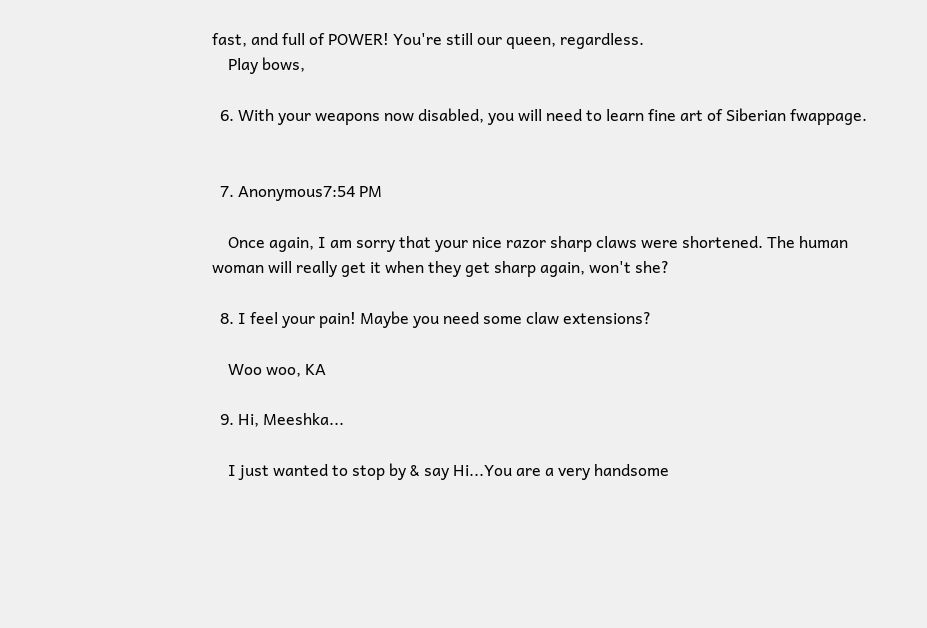fast, and full of POWER! You're still our queen, regardless.
    Play bows,

  6. With your weapons now disabled, you will need to learn fine art of Siberian fwappage.


  7. Anonymous7:54 PM

    Once again, I am sorry that your nice razor sharp claws were shortened. The human woman will really get it when they get sharp again, won't she?

  8. I feel your pain! Maybe you need some claw extensions?

    Woo woo, KA

  9. Hi, Meeshka...

    I just wanted to stop by & say Hi...You are a very handsome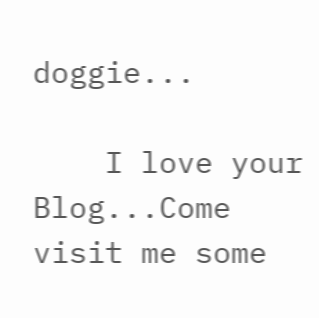doggie...

    I love your Blog...Come visit me some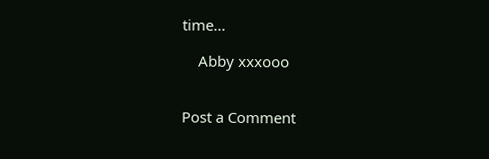time...

    Abby xxxooo


Post a Comment